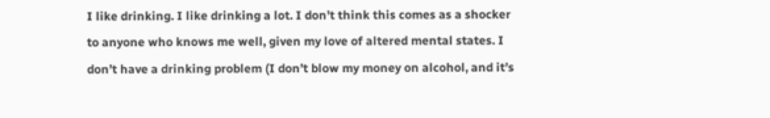I like drinking. I like drinking a lot. I don’t think this comes as a shocker to anyone who knows me well, given my love of altered mental states. I don’t have a drinking problem (I don’t blow my money on alcohol, and it’s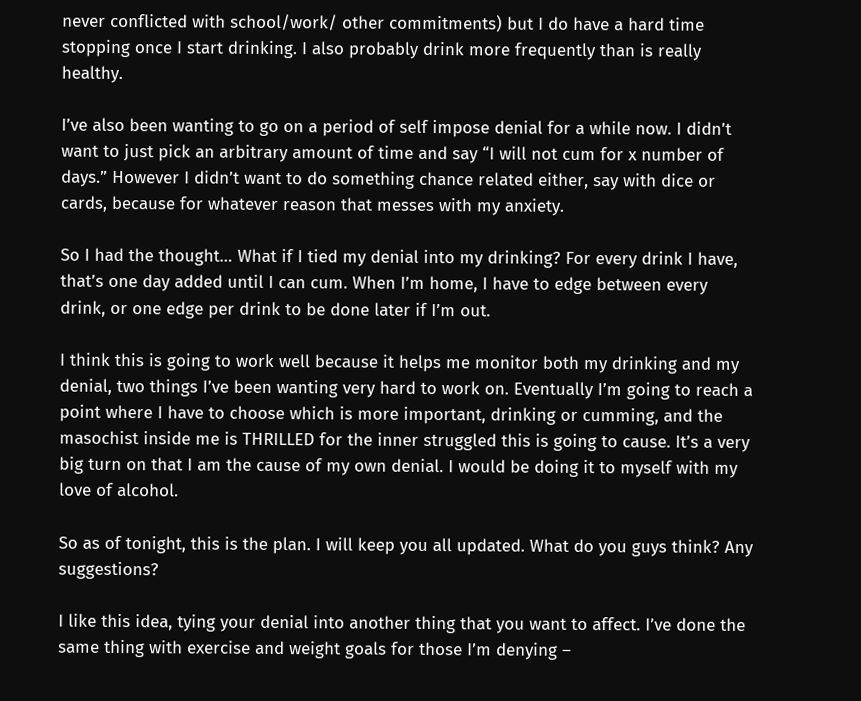never conflicted with school/work/ other commitments) but I do have a hard time stopping once I start drinking. I also probably drink more frequently than is really healthy.

I’ve also been wanting to go on a period of self impose denial for a while now. I didn’t want to just pick an arbitrary amount of time and say “I will not cum for x number of days.” However I didn’t want to do something chance related either, say with dice or cards, because for whatever reason that messes with my anxiety.

So I had the thought… What if I tied my denial into my drinking? For every drink I have, that’s one day added until I can cum. When I’m home, I have to edge between every drink, or one edge per drink to be done later if I’m out.

I think this is going to work well because it helps me monitor both my drinking and my denial, two things I’ve been wanting very hard to work on. Eventually I’m going to reach a point where I have to choose which is more important, drinking or cumming, and the masochist inside me is THRILLED for the inner struggled this is going to cause. It’s a very big turn on that I am the cause of my own denial. I would be doing it to myself with my love of alcohol.

So as of tonight, this is the plan. I will keep you all updated. What do you guys think? Any suggestions?

I like this idea, tying your denial into another thing that you want to affect. I’ve done the same thing with exercise and weight goals for those I’m denying –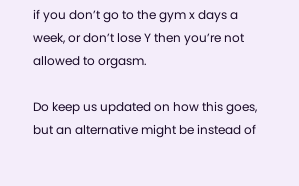if you don’t go to the gym x days a week, or don’t lose Y then you’re not allowed to orgasm.

Do keep us updated on how this goes, but an alternative might be instead of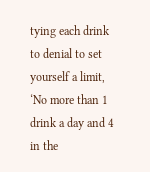tying each drink to denial to set yourself a limit, ‘No more than 1 drink a day and 4 in the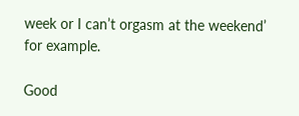week or I can’t orgasm at the weekend’ for example.

Good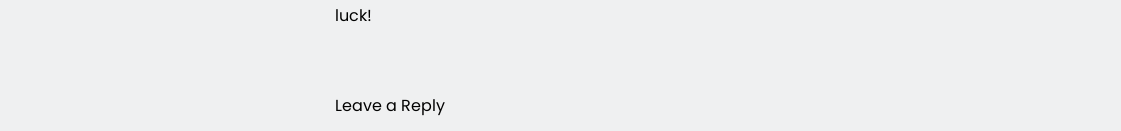luck!


Leave a Reply